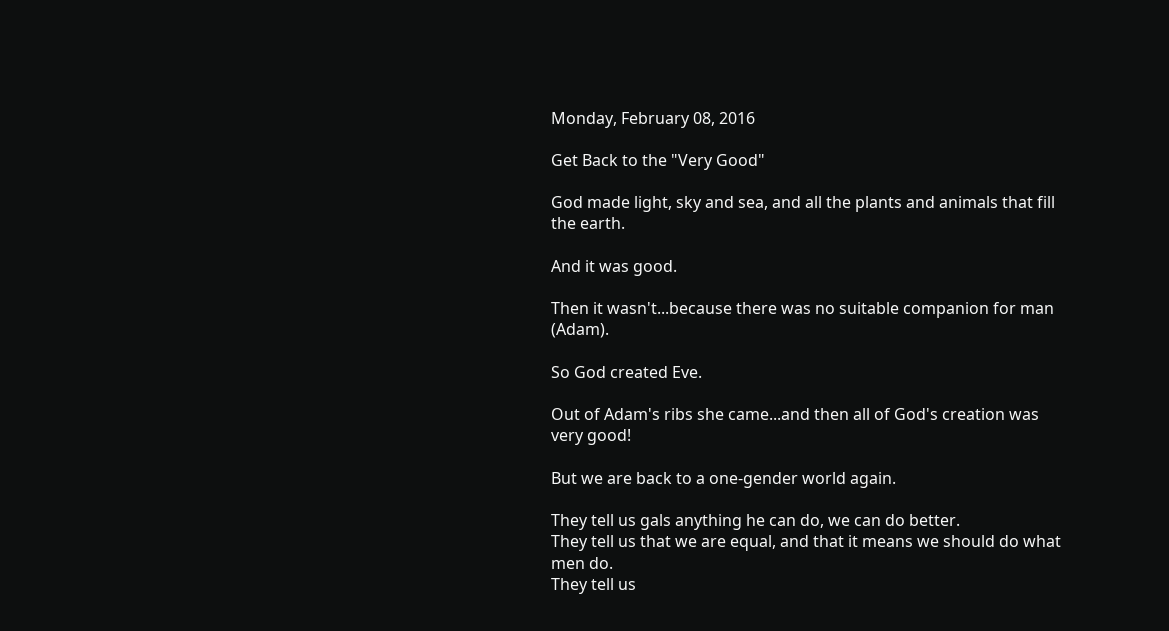Monday, February 08, 2016

Get Back to the "Very Good"

God made light, sky and sea, and all the plants and animals that fill the earth.

And it was good.

Then it wasn't...because there was no suitable companion for man (Adam).

So God created Eve.

Out of Adam's ribs she came...and then all of God's creation was very good!

But we are back to a one-gender world again.

They tell us gals anything he can do, we can do better.
They tell us that we are equal, and that it means we should do what men do.
They tell us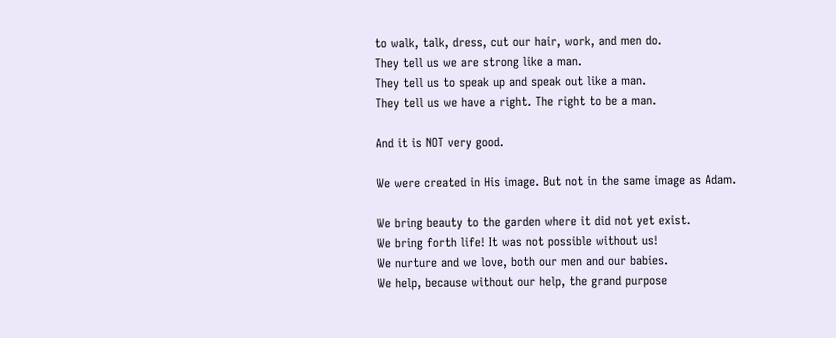to walk, talk, dress, cut our hair, work, and men do.
They tell us we are strong like a man.
They tell us to speak up and speak out like a man.
They tell us we have a right. The right to be a man.

And it is NOT very good.

We were created in His image. But not in the same image as Adam.

We bring beauty to the garden where it did not yet exist.
We bring forth life! It was not possible without us!
We nurture and we love, both our men and our babies.
We help, because without our help, the grand purpose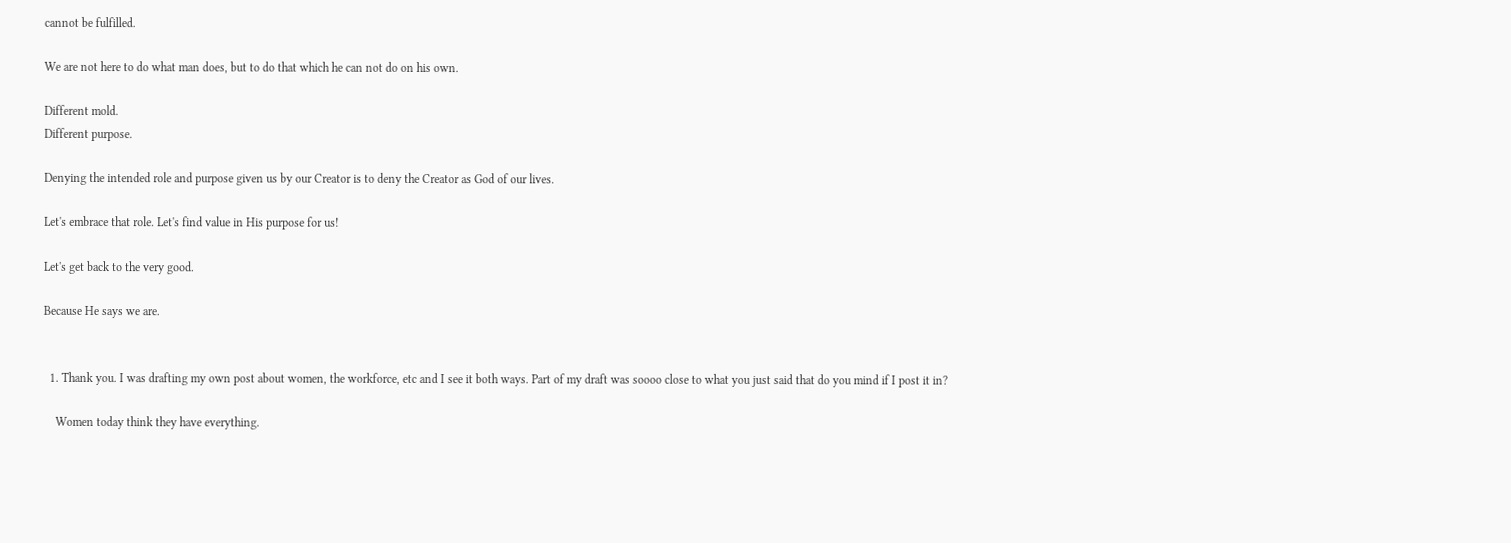cannot be fulfilled.

We are not here to do what man does, but to do that which he can not do on his own.

Different mold.
Different purpose.

Denying the intended role and purpose given us by our Creator is to deny the Creator as God of our lives.

Let's embrace that role. Let's find value in His purpose for us!

Let's get back to the very good.

Because He says we are.


  1. Thank you. I was drafting my own post about women, the workforce, etc and I see it both ways. Part of my draft was soooo close to what you just said that do you mind if I post it in?

    Women today think they have everything.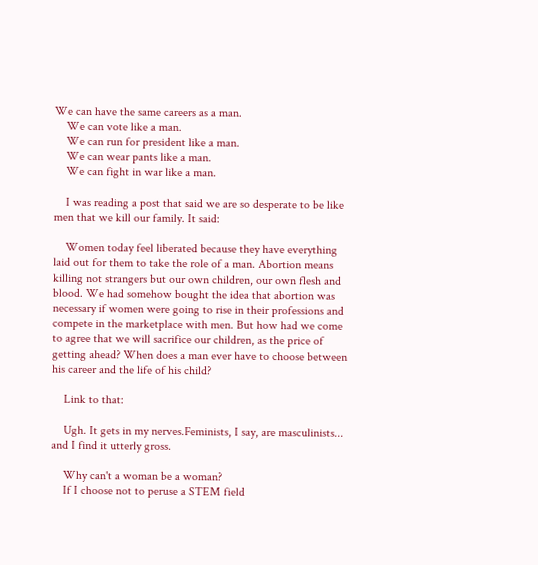We can have the same careers as a man.
    We can vote like a man.
    We can run for president like a man.
    We can wear pants like a man.
    We can fight in war like a man.

    I was reading a post that said we are so desperate to be like men that we kill our family. It said:

    Women today feel liberated because they have everything laid out for them to take the role of a man. Abortion means killing not strangers but our own children, our own flesh and blood. We had somehow bought the idea that abortion was necessary if women were going to rise in their professions and compete in the marketplace with men. But how had we come to agree that we will sacrifice our children, as the price of getting ahead? When does a man ever have to choose between his career and the life of his child?

    Link to that:

    Ugh. It gets in my nerves.Feminists, I say, are masculinists... and I find it utterly gross.

    Why can't a woman be a woman?
    If I choose not to peruse a STEM field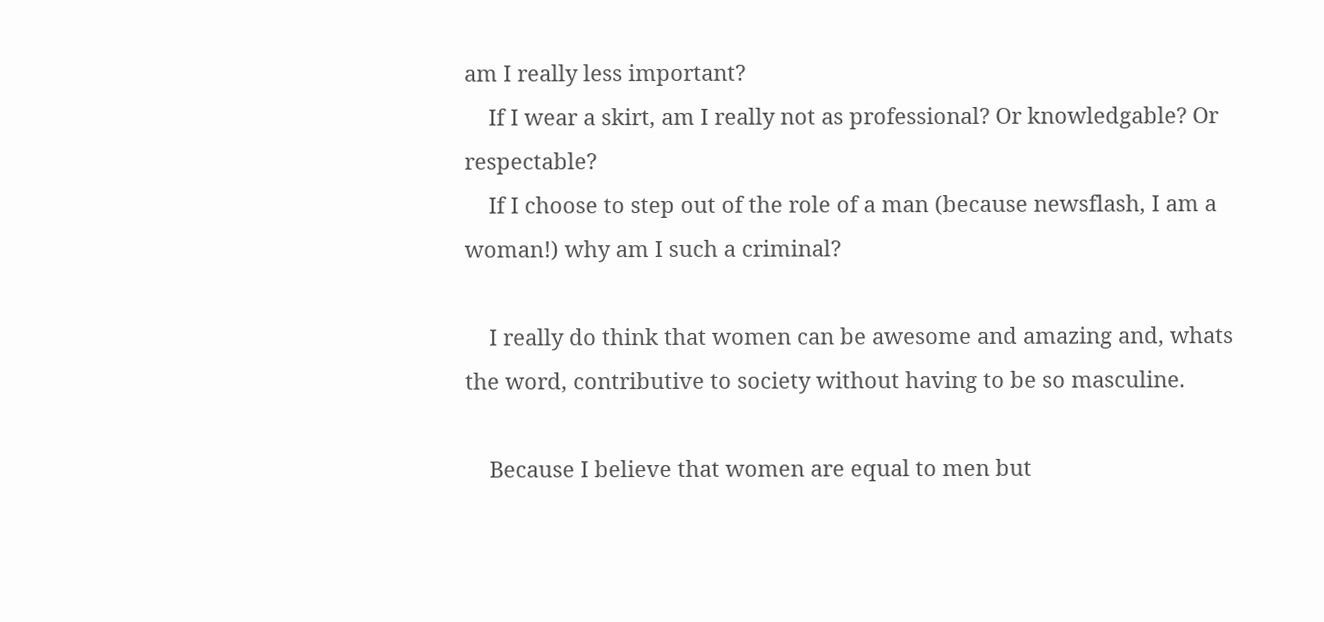am I really less important?
    If I wear a skirt, am I really not as professional? Or knowledgable? Or respectable?
    If I choose to step out of the role of a man (because newsflash, I am a woman!) why am I such a criminal?

    I really do think that women can be awesome and amazing and, whats the word, contributive to society without having to be so masculine.

    Because I believe that women are equal to men but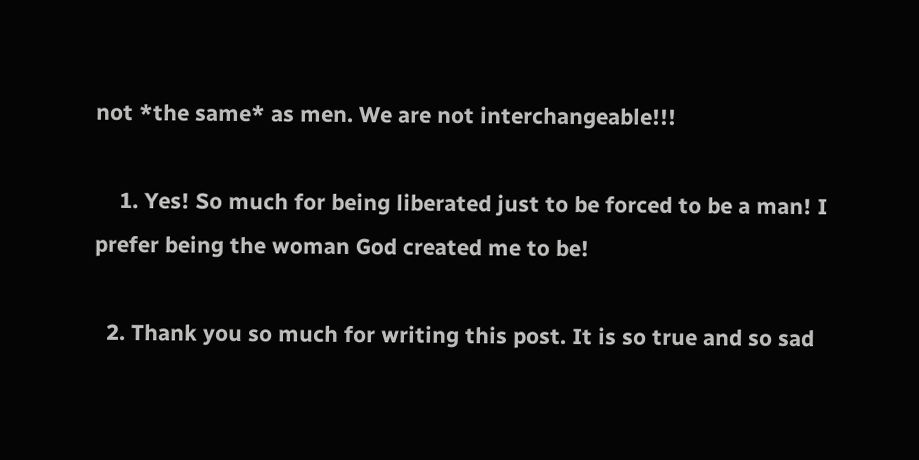not *the same* as men. We are not interchangeable!!!

    1. Yes! So much for being liberated just to be forced to be a man! I prefer being the woman God created me to be!

  2. Thank you so much for writing this post. It is so true and so sad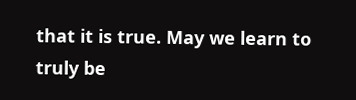that it is true. May we learn to truly be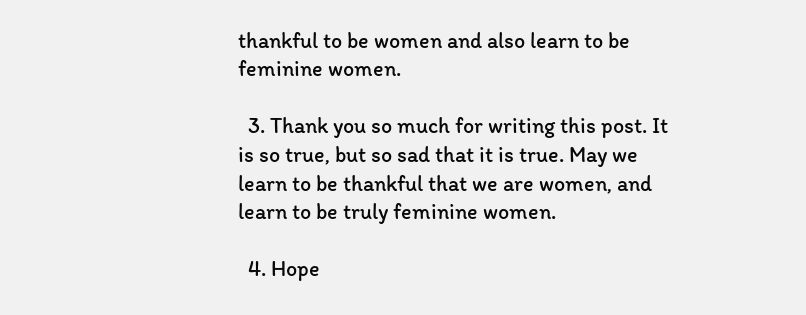thankful to be women and also learn to be feminine women.

  3. Thank you so much for writing this post. It is so true, but so sad that it is true. May we learn to be thankful that we are women, and learn to be truly feminine women.

  4. Hope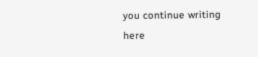you continue writing here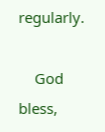regularly.

    God bless,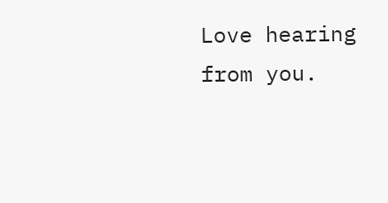Love hearing from you.